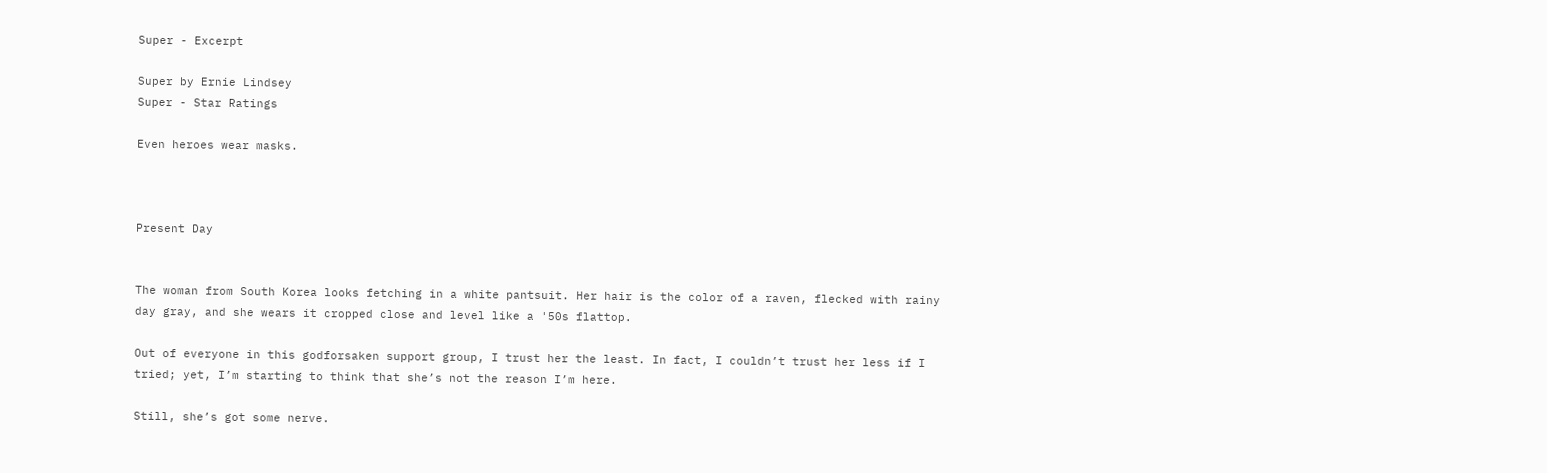Super - Excerpt

Super by Ernie Lindsey
Super - Star Ratings

Even heroes wear masks.



Present Day


The woman from South Korea looks fetching in a white pantsuit. Her hair is the color of a raven, flecked with rainy day gray, and she wears it cropped close and level like a '50s flattop.

Out of everyone in this godforsaken support group, I trust her the least. In fact, I couldn’t trust her less if I tried; yet, I’m starting to think that she’s not the reason I’m here.

Still, she’s got some nerve.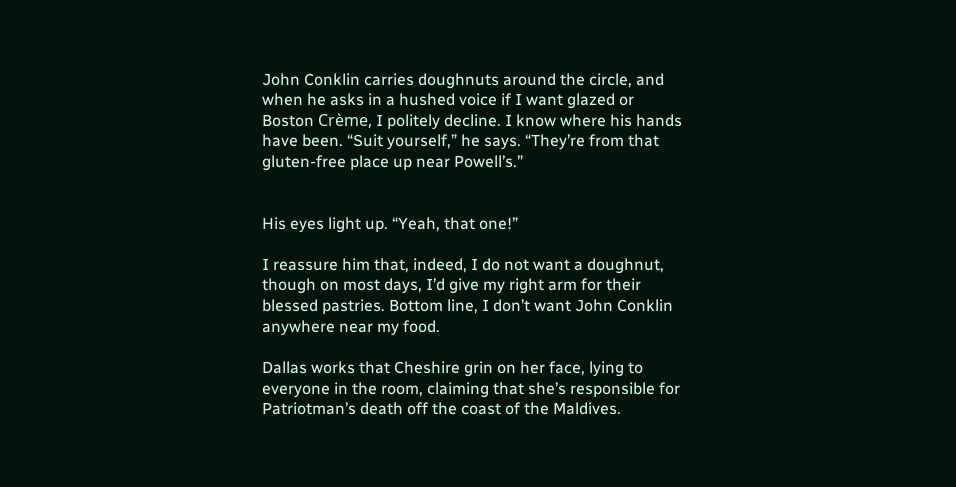John Conklin carries doughnuts around the circle, and when he asks in a hushed voice if I want glazed or Boston Crème, I politely decline. I know where his hands have been. “Suit yourself,” he says. “They’re from that gluten-free place up near Powell’s.”


His eyes light up. “Yeah, that one!”

I reassure him that, indeed, I do not want a doughnut, though on most days, I’d give my right arm for their blessed pastries. Bottom line, I don’t want John Conklin anywhere near my food.

Dallas works that Cheshire grin on her face, lying to everyone in the room, claiming that she’s responsible for Patriotman’s death off the coast of the Maldives.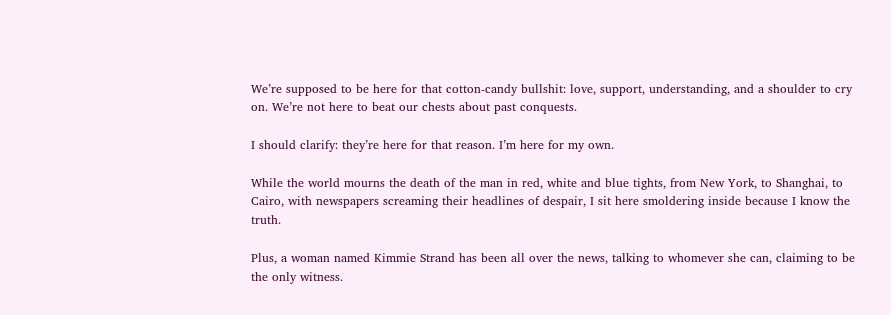We’re supposed to be here for that cotton-candy bullshit: love, support, understanding, and a shoulder to cry on. We’re not here to beat our chests about past conquests.

I should clarify: they’re here for that reason. I’m here for my own.

While the world mourns the death of the man in red, white and blue tights, from New York, to Shanghai, to Cairo, with newspapers screaming their headlines of despair, I sit here smoldering inside because I know the truth.

Plus, a woman named Kimmie Strand has been all over the news, talking to whomever she can, claiming to be the only witness.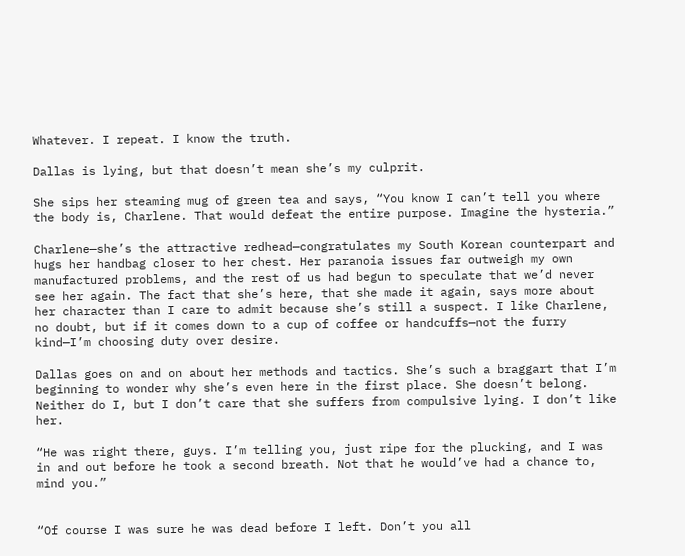Whatever. I repeat. I know the truth.

Dallas is lying, but that doesn’t mean she’s my culprit.

She sips her steaming mug of green tea and says, “You know I can’t tell you where the body is, Charlene. That would defeat the entire purpose. Imagine the hysteria.”

Charlene—she’s the attractive redhead—congratulates my South Korean counterpart and hugs her handbag closer to her chest. Her paranoia issues far outweigh my own manufactured problems, and the rest of us had begun to speculate that we’d never see her again. The fact that she’s here, that she made it again, says more about her character than I care to admit because she’s still a suspect. I like Charlene, no doubt, but if it comes down to a cup of coffee or handcuffs—not the furry kind—I’m choosing duty over desire.

Dallas goes on and on about her methods and tactics. She’s such a braggart that I’m beginning to wonder why she’s even here in the first place. She doesn’t belong. Neither do I, but I don’t care that she suffers from compulsive lying. I don’t like her.

“He was right there, guys. I’m telling you, just ripe for the plucking, and I was in and out before he took a second breath. Not that he would’ve had a chance to, mind you.”


“Of course I was sure he was dead before I left. Don’t you all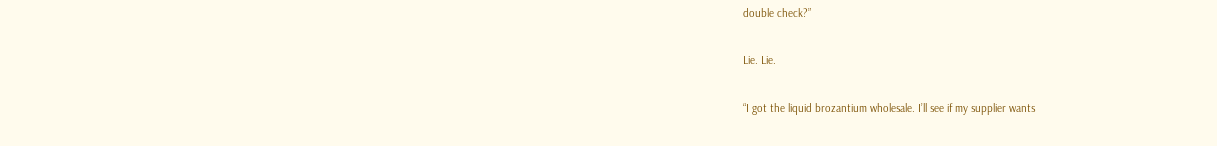double check?”

Lie. Lie.

“I got the liquid brozantium wholesale. I’ll see if my supplier wants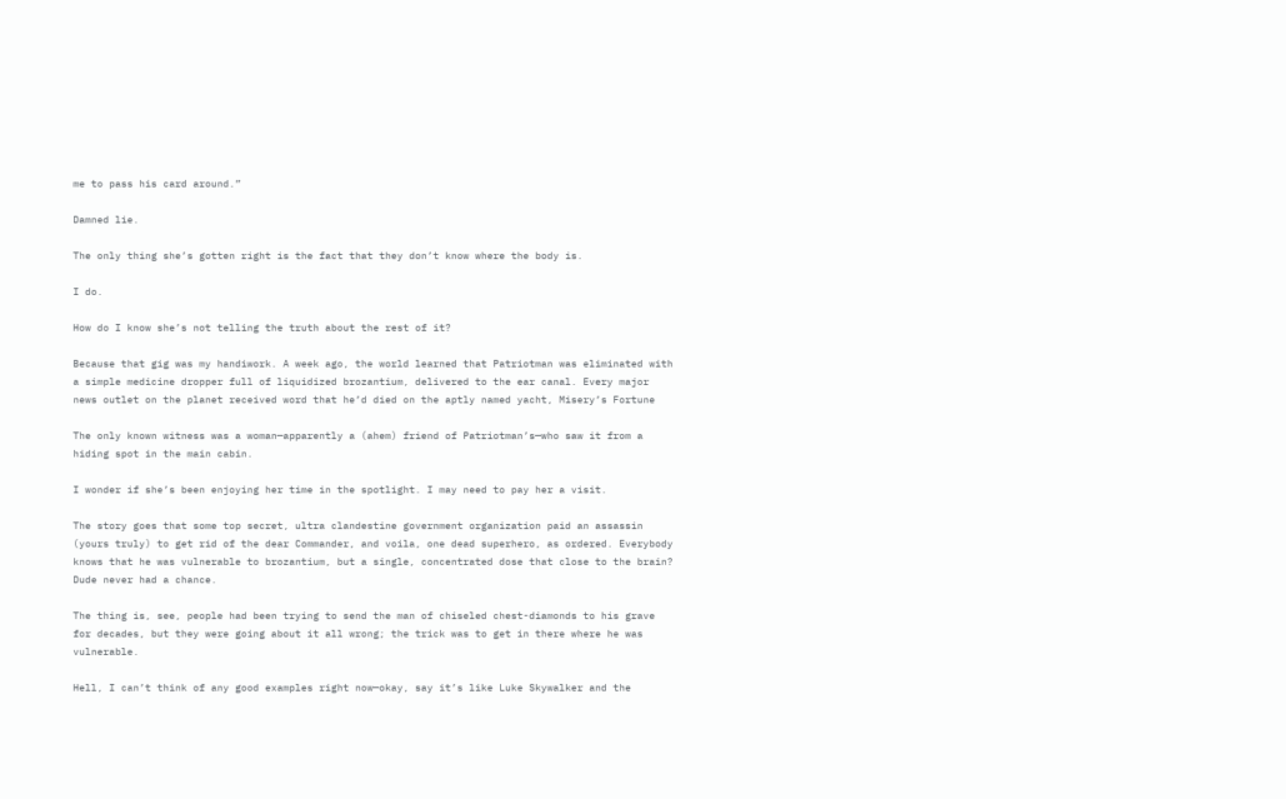me to pass his card around.”

Damned lie.

The only thing she’s gotten right is the fact that they don’t know where the body is.

I do.

How do I know she’s not telling the truth about the rest of it?

Because that gig was my handiwork. A week ago, the world learned that Patriotman was eliminated with a simple medicine dropper full of liquidized brozantium, delivered to the ear canal. Every major news outlet on the planet received word that he’d died on the aptly named yacht, Misery’s Fortune

The only known witness was a woman—apparently a (ahem) friend of Patriotman’s—who saw it from a hiding spot in the main cabin.

I wonder if she’s been enjoying her time in the spotlight. I may need to pay her a visit.

The story goes that some top secret, ultra clandestine government organization paid an assassin (yours truly) to get rid of the dear Commander, and voila, one dead superhero, as ordered. Everybody knows that he was vulnerable to brozantium, but a single, concentrated dose that close to the brain? Dude never had a chance.

The thing is, see, people had been trying to send the man of chiseled chest-diamonds to his grave for decades, but they were going about it all wrong; the trick was to get in there where he was vulnerable.

Hell, I can’t think of any good examples right now—okay, say it’s like Luke Skywalker and the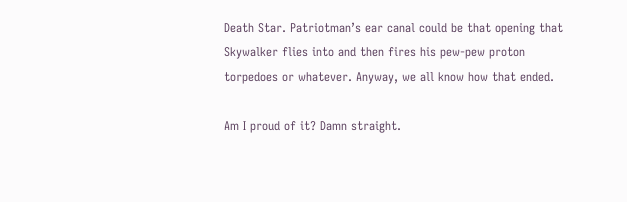Death Star. Patriotman’s ear canal could be that opening that Skywalker flies into and then fires his pew-pew proton torpedoes or whatever. Anyway, we all know how that ended.

Am I proud of it? Damn straight.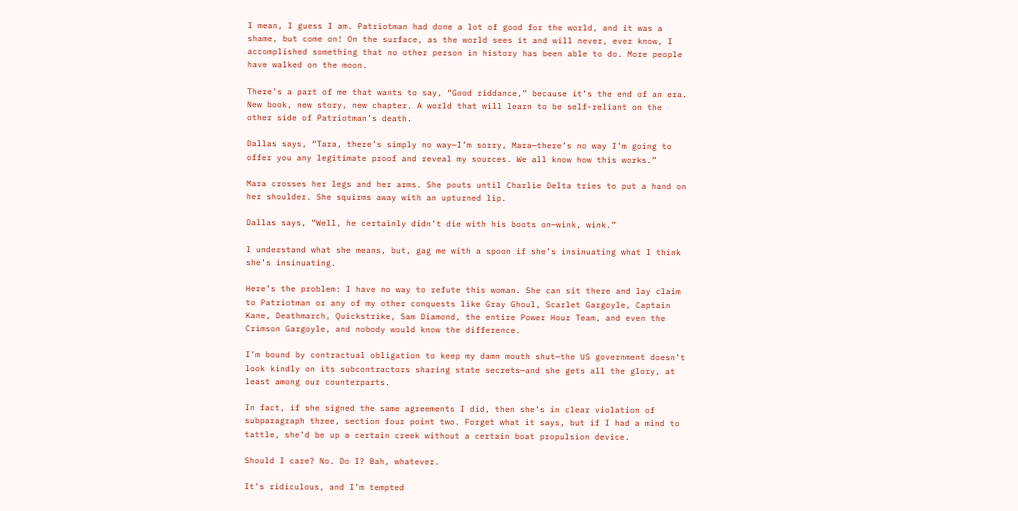I mean, I guess I am. Patriotman had done a lot of good for the world, and it was a shame, but come on! On the surface, as the world sees it and will never, ever know, I accomplished something that no other person in history has been able to do. More people have walked on the moon.

There’s a part of me that wants to say, “Good riddance,” because it’s the end of an era. New book, new story, new chapter. A world that will learn to be self-reliant on the other side of Patriotman’s death.

Dallas says, “Tara, there’s simply no way—I’m sorry, Mara—there’s no way I’m going to offer you any legitimate proof and reveal my sources. We all know how this works.”

Mara crosses her legs and her arms. She pouts until Charlie Delta tries to put a hand on her shoulder. She squirms away with an upturned lip.

Dallas says, “Well, he certainly didn’t die with his boots on—wink, wink.”

I understand what she means, but, gag me with a spoon if she’s insinuating what I think she’s insinuating.

Here’s the problem: I have no way to refute this woman. She can sit there and lay claim to Patriotman or any of my other conquests like Gray Ghoul, Scarlet Gargoyle, Captain Kane, Deathmarch, Quickstrike, Sam Diamond, the entire Power Hour Team, and even the Crimson Gargoyle, and nobody would know the difference.

I’m bound by contractual obligation to keep my damn mouth shut—the US government doesn’t look kindly on its subcontractors sharing state secrets—and she gets all the glory, at least among our counterparts.

In fact, if she signed the same agreements I did, then she’s in clear violation of subparagraph three, section four point two. Forget what it says, but if I had a mind to tattle, she’d be up a certain creek without a certain boat propulsion device.

Should I care? No. Do I? Bah, whatever.

It’s ridiculous, and I’m tempted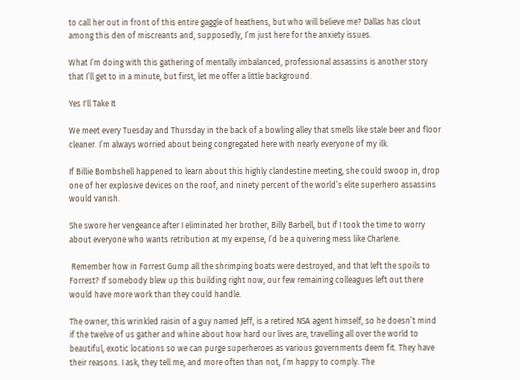to call her out in front of this entire gaggle of heathens, but who will believe me? Dallas has clout among this den of miscreants and, supposedly, I’m just here for the anxiety issues.

What I’m doing with this gathering of mentally imbalanced, professional assassins is another story that I’ll get to in a minute, but first, let me offer a little background.

Yes I'll Take It

We meet every Tuesday and Thursday in the back of a bowling alley that smells like stale beer and floor cleaner. I’m always worried about being congregated here with nearly everyone of my ilk.

If Billie Bombshell happened to learn about this highly clandestine meeting, she could swoop in, drop one of her explosive devices on the roof, and ninety percent of the world’s elite superhero assassins would vanish.

She swore her vengeance after I eliminated her brother, Billy Barbell, but if I took the time to worry about everyone who wants retribution at my expense, I’d be a quivering mess like Charlene.

 Remember how in Forrest Gump all the shrimping boats were destroyed, and that left the spoils to Forrest? If somebody blew up this building right now, our few remaining colleagues left out there would have more work than they could handle.

The owner, this wrinkled raisin of a guy named Jeff, is a retired NSA agent himself, so he doesn’t mind if the twelve of us gather and whine about how hard our lives are, travelling all over the world to beautiful, exotic locations so we can purge superheroes as various governments deem fit. They have their reasons. I ask, they tell me, and more often than not, I’m happy to comply. The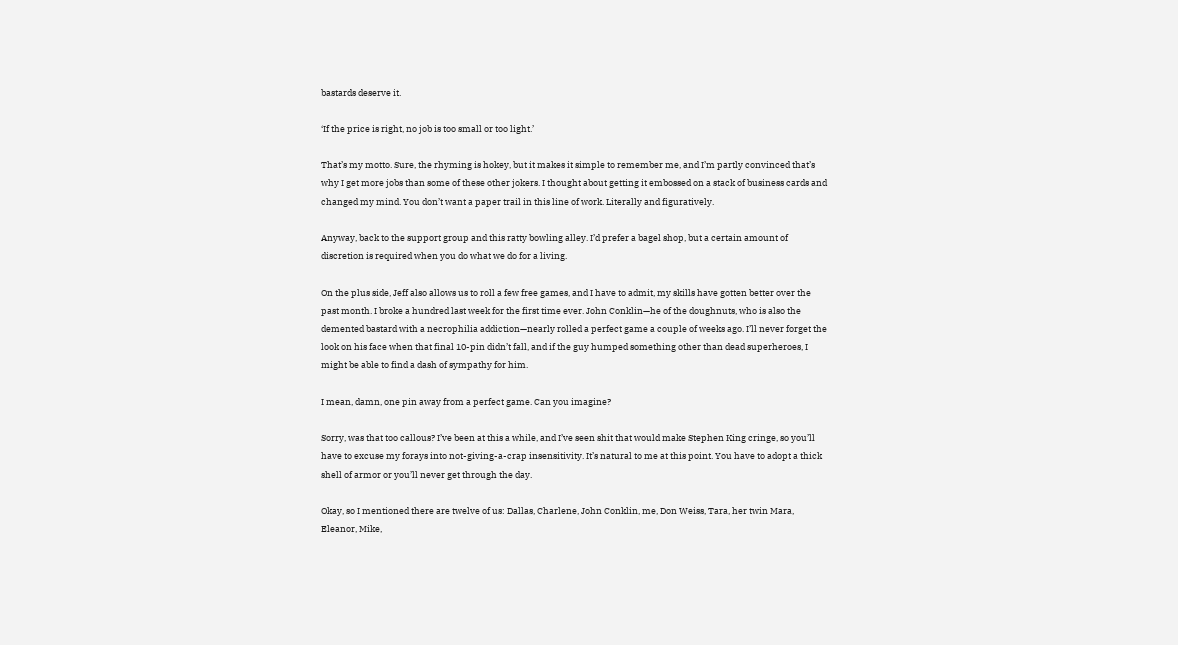bastards deserve it.

‘If the price is right, no job is too small or too light.’

That’s my motto. Sure, the rhyming is hokey, but it makes it simple to remember me, and I’m partly convinced that’s why I get more jobs than some of these other jokers. I thought about getting it embossed on a stack of business cards and changed my mind. You don’t want a paper trail in this line of work. Literally and figuratively.

Anyway, back to the support group and this ratty bowling alley. I’d prefer a bagel shop, but a certain amount of discretion is required when you do what we do for a living.

On the plus side, Jeff also allows us to roll a few free games, and I have to admit, my skills have gotten better over the past month. I broke a hundred last week for the first time ever. John Conklin—he of the doughnuts, who is also the demented bastard with a necrophilia addiction—nearly rolled a perfect game a couple of weeks ago. I’ll never forget the look on his face when that final 10-pin didn’t fall, and if the guy humped something other than dead superheroes, I might be able to find a dash of sympathy for him.

I mean, damn, one pin away from a perfect game. Can you imagine?

Sorry, was that too callous? I’ve been at this a while, and I’ve seen shit that would make Stephen King cringe, so you’ll have to excuse my forays into not-giving-a-crap insensitivity. It’s natural to me at this point. You have to adopt a thick shell of armor or you’ll never get through the day.

Okay, so I mentioned there are twelve of us: Dallas, Charlene, John Conklin, me, Don Weiss, Tara, her twin Mara, Eleanor, Mike,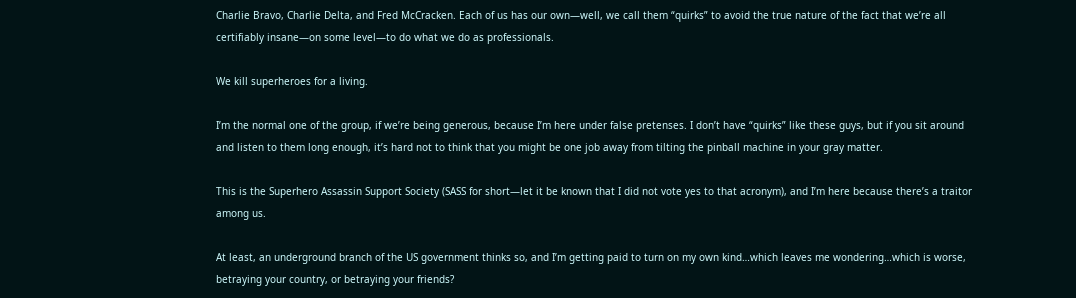Charlie Bravo, Charlie Delta, and Fred McCracken. Each of us has our own—well, we call them “quirks” to avoid the true nature of the fact that we’re all certifiably insane—on some level—to do what we do as professionals.

We kill superheroes for a living.

I’m the normal one of the group, if we’re being generous, because I’m here under false pretenses. I don’t have “quirks” like these guys, but if you sit around and listen to them long enough, it’s hard not to think that you might be one job away from tilting the pinball machine in your gray matter.

This is the Superhero Assassin Support Society (SASS for short—let it be known that I did not vote yes to that acronym), and I’m here because there’s a traitor among us.

At least, an underground branch of the US government thinks so, and I’m getting paid to turn on my own kind…which leaves me wondering…which is worse, betraying your country, or betraying your friends?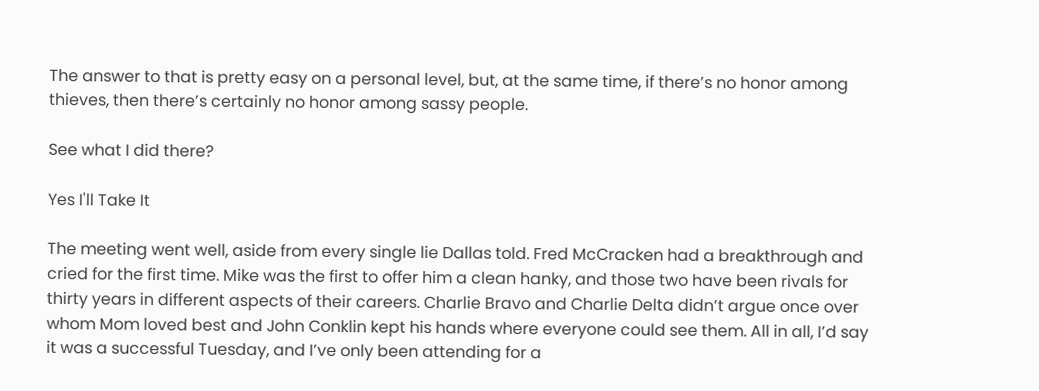The answer to that is pretty easy on a personal level, but, at the same time, if there’s no honor among thieves, then there’s certainly no honor among sassy people.

See what I did there?

Yes I'll Take It

The meeting went well, aside from every single lie Dallas told. Fred McCracken had a breakthrough and cried for the first time. Mike was the first to offer him a clean hanky, and those two have been rivals for thirty years in different aspects of their careers. Charlie Bravo and Charlie Delta didn’t argue once over whom Mom loved best and John Conklin kept his hands where everyone could see them. All in all, I’d say it was a successful Tuesday, and I’ve only been attending for a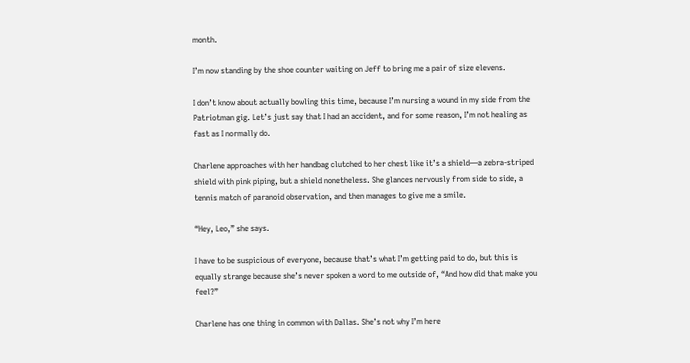month.

I’m now standing by the shoe counter waiting on Jeff to bring me a pair of size elevens.

I don’t know about actually bowling this time, because I’m nursing a wound in my side from the Patriotman gig. Let’s just say that I had an accident, and for some reason, I’m not healing as fast as I normally do.

Charlene approaches with her handbag clutched to her chest like it’s a shield—a zebra-striped shield with pink piping, but a shield nonetheless. She glances nervously from side to side, a tennis match of paranoid observation, and then manages to give me a smile.

“Hey, Leo,” she says.

I have to be suspicious of everyone, because that’s what I’m getting paid to do, but this is equally strange because she’s never spoken a word to me outside of, “And how did that make you feel?”

Charlene has one thing in common with Dallas. She’s not why I’m here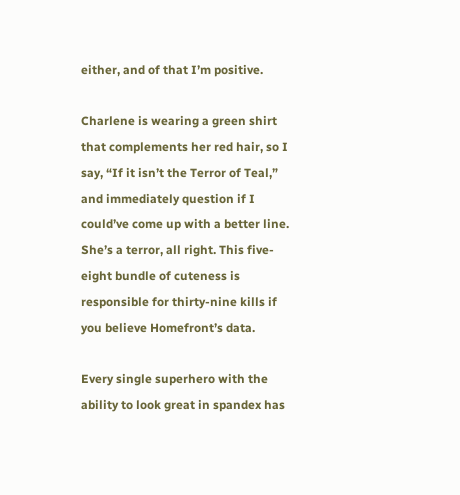either, and of that I’m positive.

Charlene is wearing a green shirt that complements her red hair, so I say, “If it isn’t the Terror of Teal,” and immediately question if I could’ve come up with a better line. She’s a terror, all right. This five-eight bundle of cuteness is responsible for thirty-nine kills if you believe Homefront’s data.

Every single superhero with the ability to look great in spandex has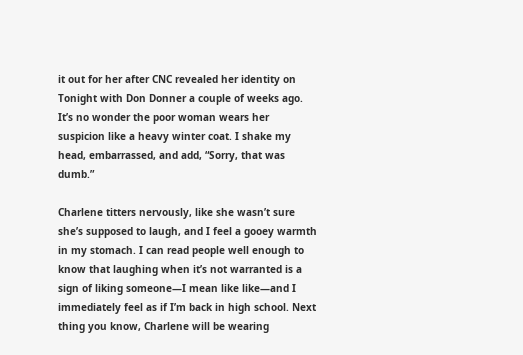it out for her after CNC revealed her identity on Tonight with Don Donner a couple of weeks ago. It’s no wonder the poor woman wears her suspicion like a heavy winter coat. I shake my head, embarrassed, and add, “Sorry, that was dumb.”

Charlene titters nervously, like she wasn’t sure she’s supposed to laugh, and I feel a gooey warmth in my stomach. I can read people well enough to know that laughing when it’s not warranted is a sign of liking someone—I mean like like—and I immediately feel as if I’m back in high school. Next thing you know, Charlene will be wearing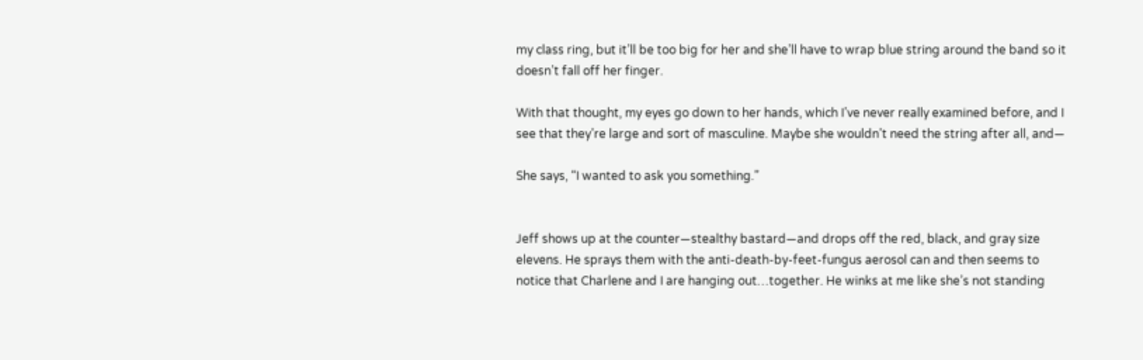my class ring, but it’ll be too big for her and she’ll have to wrap blue string around the band so it doesn’t fall off her finger.

With that thought, my eyes go down to her hands, which I’ve never really examined before, and I see that they’re large and sort of masculine. Maybe she wouldn’t need the string after all, and—

She says, “I wanted to ask you something.”


Jeff shows up at the counter—stealthy bastard—and drops off the red, black, and gray size elevens. He sprays them with the anti-death-by-feet-fungus aerosol can and then seems to notice that Charlene and I are hanging out…together. He winks at me like she’s not standing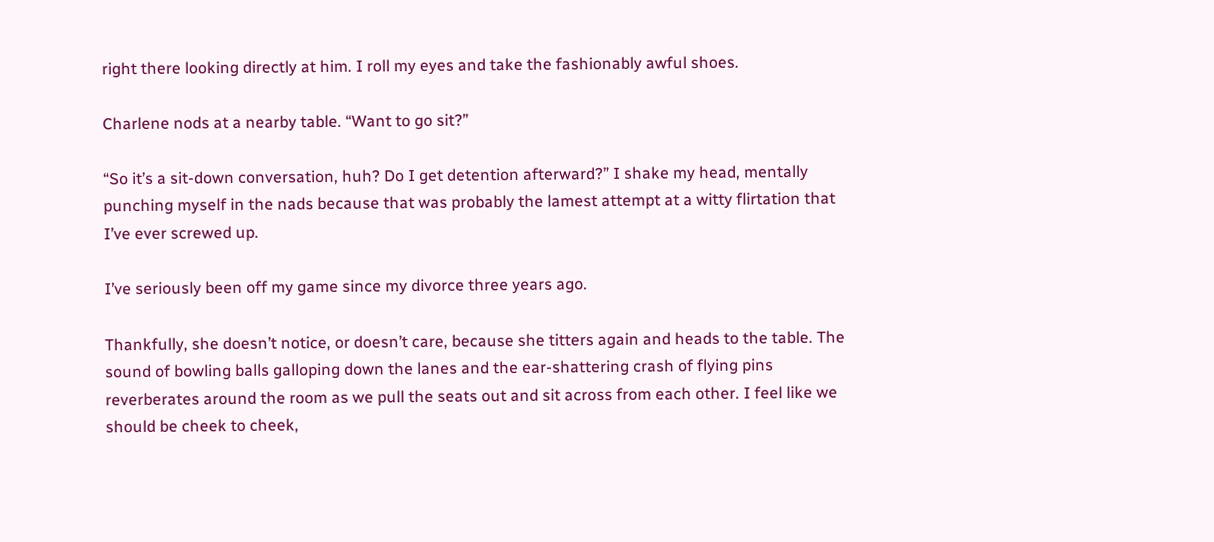right there looking directly at him. I roll my eyes and take the fashionably awful shoes.

Charlene nods at a nearby table. “Want to go sit?”

“So it’s a sit-down conversation, huh? Do I get detention afterward?” I shake my head, mentally punching myself in the nads because that was probably the lamest attempt at a witty flirtation that I’ve ever screwed up.

I’ve seriously been off my game since my divorce three years ago.

Thankfully, she doesn’t notice, or doesn’t care, because she titters again and heads to the table. The sound of bowling balls galloping down the lanes and the ear-shattering crash of flying pins reverberates around the room as we pull the seats out and sit across from each other. I feel like we should be cheek to cheek,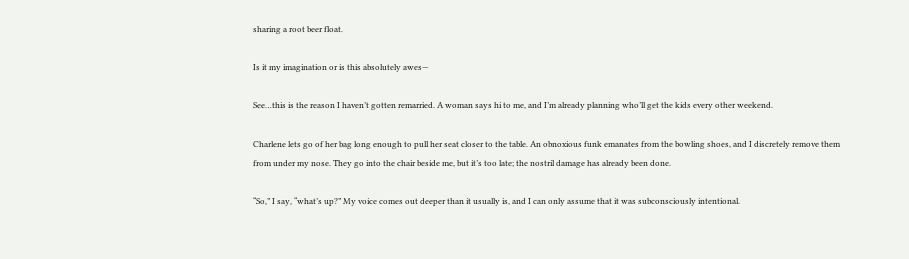sharing a root beer float.

Is it my imagination or is this absolutely awes—

See…this is the reason I haven’t gotten remarried. A woman says hi to me, and I’m already planning who’ll get the kids every other weekend.

Charlene lets go of her bag long enough to pull her seat closer to the table. An obnoxious funk emanates from the bowling shoes, and I discretely remove them from under my nose. They go into the chair beside me, but it’s too late; the nostril damage has already been done.

“So,” I say, “what’s up?” My voice comes out deeper than it usually is, and I can only assume that it was subconsciously intentional.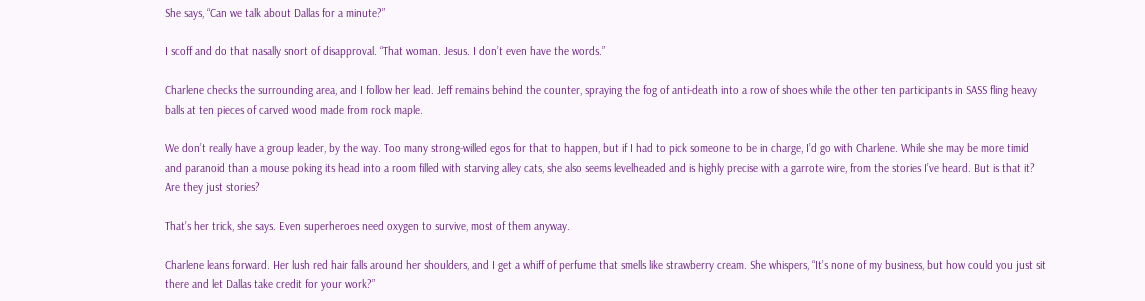She says, “Can we talk about Dallas for a minute?”

I scoff and do that nasally snort of disapproval. “That woman. Jesus. I don’t even have the words.”

Charlene checks the surrounding area, and I follow her lead. Jeff remains behind the counter, spraying the fog of anti-death into a row of shoes while the other ten participants in SASS fling heavy balls at ten pieces of carved wood made from rock maple.

We don’t really have a group leader, by the way. Too many strong-willed egos for that to happen, but if I had to pick someone to be in charge, I’d go with Charlene. While she may be more timid and paranoid than a mouse poking its head into a room filled with starving alley cats, she also seems levelheaded and is highly precise with a garrote wire, from the stories I’ve heard. But is that it? Are they just stories?

That’s her trick, she says. Even superheroes need oxygen to survive, most of them anyway.

Charlene leans forward. Her lush red hair falls around her shoulders, and I get a whiff of perfume that smells like strawberry cream. She whispers, “It’s none of my business, but how could you just sit there and let Dallas take credit for your work?”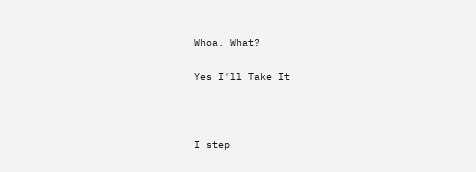Whoa. What?

Yes I'll Take It



I step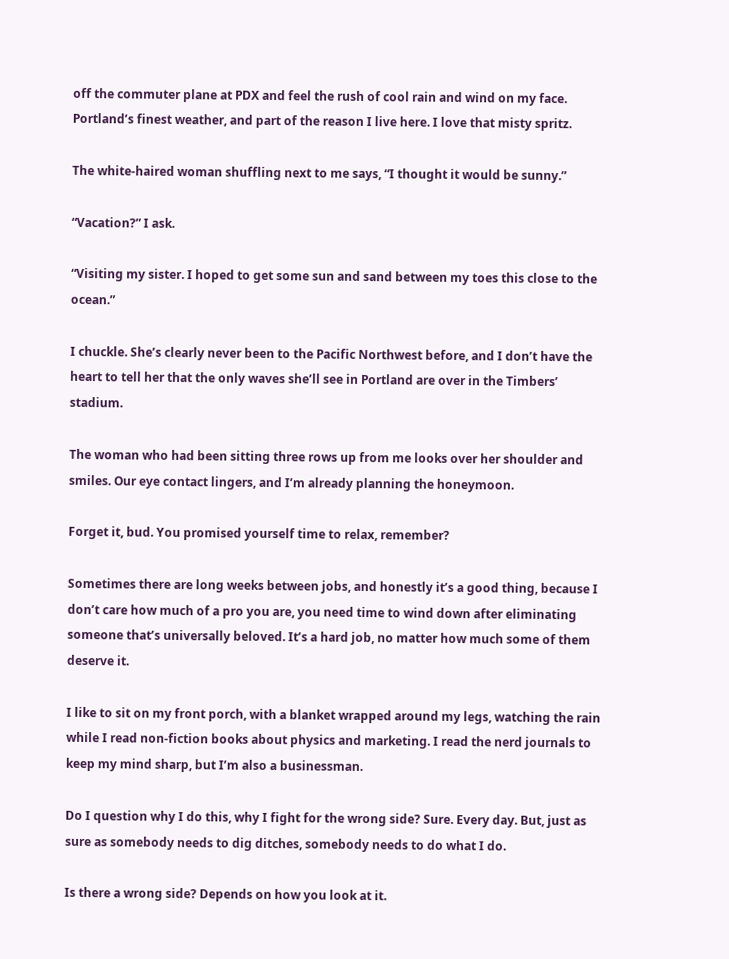off the commuter plane at PDX and feel the rush of cool rain and wind on my face. Portland’s finest weather, and part of the reason I live here. I love that misty spritz.

The white-haired woman shuffling next to me says, “I thought it would be sunny.”

“Vacation?” I ask.

“Visiting my sister. I hoped to get some sun and sand between my toes this close to the ocean.”

I chuckle. She’s clearly never been to the Pacific Northwest before, and I don’t have the heart to tell her that the only waves she’ll see in Portland are over in the Timbers’ stadium.

The woman who had been sitting three rows up from me looks over her shoulder and smiles. Our eye contact lingers, and I’m already planning the honeymoon.

Forget it, bud. You promised yourself time to relax, remember?

Sometimes there are long weeks between jobs, and honestly it’s a good thing, because I don’t care how much of a pro you are, you need time to wind down after eliminating someone that’s universally beloved. It’s a hard job, no matter how much some of them deserve it.

I like to sit on my front porch, with a blanket wrapped around my legs, watching the rain while I read non-fiction books about physics and marketing. I read the nerd journals to keep my mind sharp, but I’m also a businessman.

Do I question why I do this, why I fight for the wrong side? Sure. Every day. But, just as sure as somebody needs to dig ditches, somebody needs to do what I do.

Is there a wrong side? Depends on how you look at it.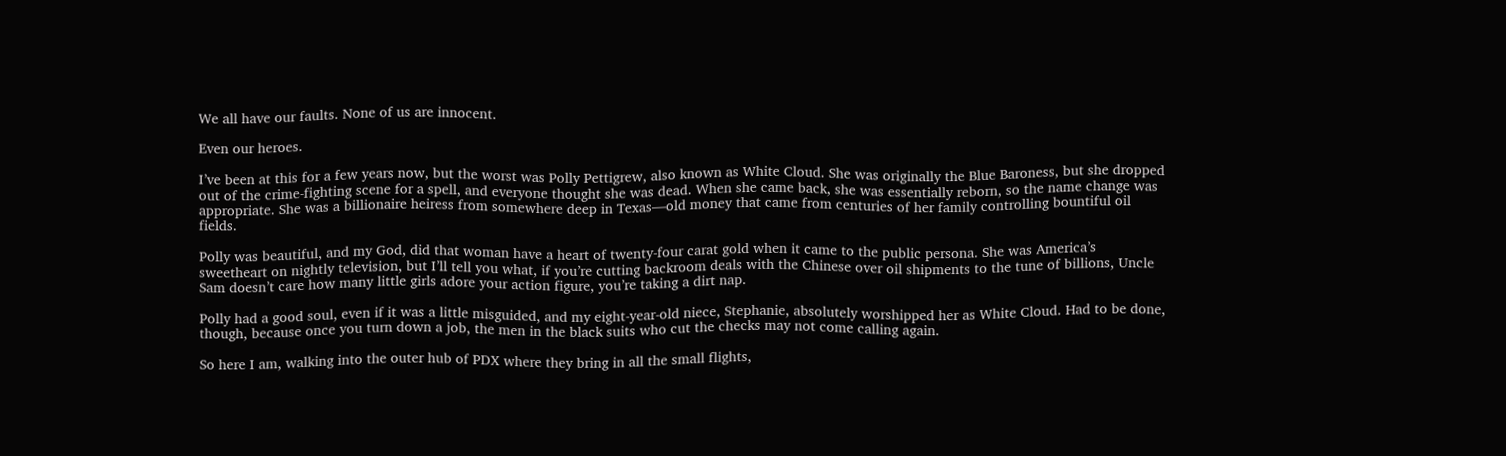We all have our faults. None of us are innocent.

Even our heroes.

I’ve been at this for a few years now, but the worst was Polly Pettigrew, also known as White Cloud. She was originally the Blue Baroness, but she dropped out of the crime-fighting scene for a spell, and everyone thought she was dead. When she came back, she was essentially reborn, so the name change was appropriate. She was a billionaire heiress from somewhere deep in Texas—old money that came from centuries of her family controlling bountiful oil fields.

Polly was beautiful, and my God, did that woman have a heart of twenty-four carat gold when it came to the public persona. She was America’s sweetheart on nightly television, but I’ll tell you what, if you’re cutting backroom deals with the Chinese over oil shipments to the tune of billions, Uncle Sam doesn’t care how many little girls adore your action figure, you’re taking a dirt nap.

Polly had a good soul, even if it was a little misguided, and my eight-year-old niece, Stephanie, absolutely worshipped her as White Cloud. Had to be done, though, because once you turn down a job, the men in the black suits who cut the checks may not come calling again.

So here I am, walking into the outer hub of PDX where they bring in all the small flights,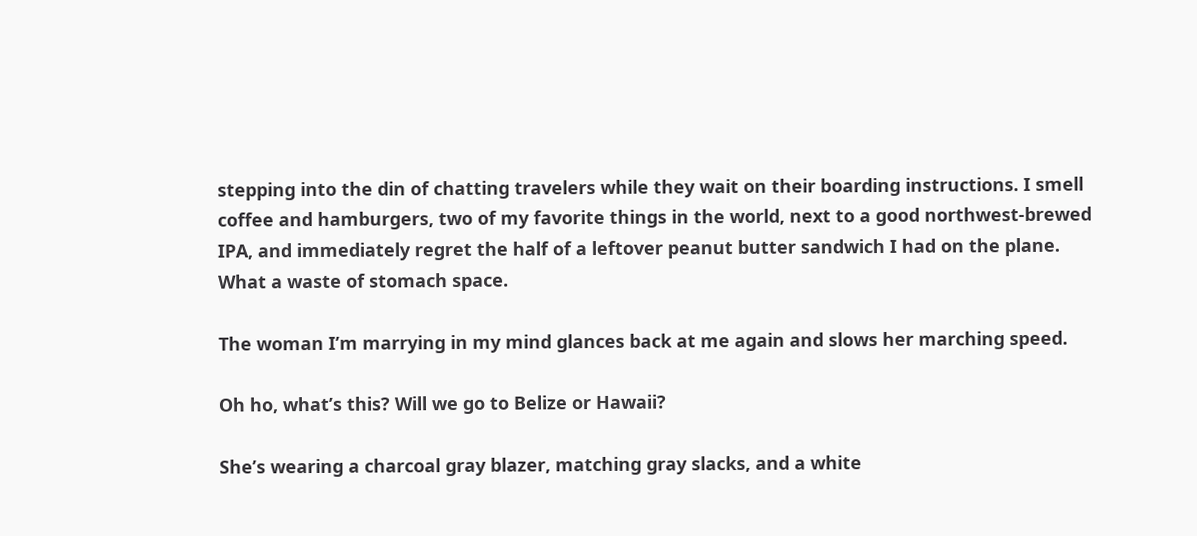stepping into the din of chatting travelers while they wait on their boarding instructions. I smell coffee and hamburgers, two of my favorite things in the world, next to a good northwest-brewed IPA, and immediately regret the half of a leftover peanut butter sandwich I had on the plane. What a waste of stomach space.

The woman I’m marrying in my mind glances back at me again and slows her marching speed.

Oh ho, what’s this? Will we go to Belize or Hawaii?

She’s wearing a charcoal gray blazer, matching gray slacks, and a white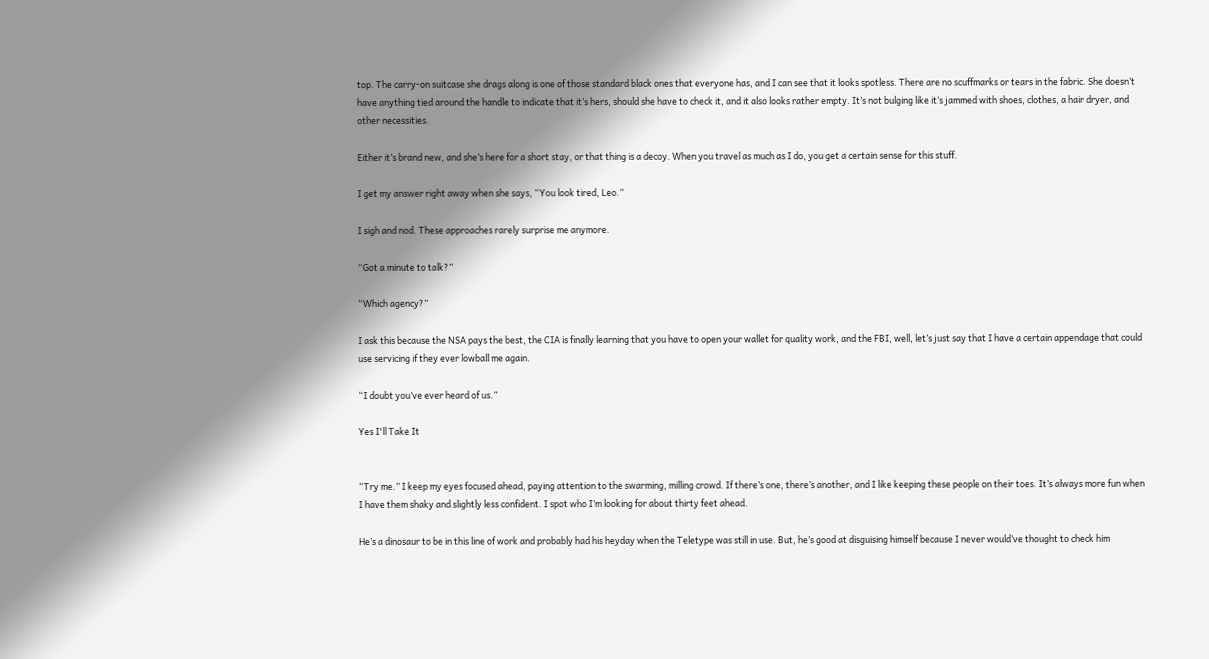top. The carry-on suitcase she drags along is one of those standard black ones that everyone has, and I can see that it looks spotless. There are no scuffmarks or tears in the fabric. She doesn’t have anything tied around the handle to indicate that it’s hers, should she have to check it, and it also looks rather empty. It’s not bulging like it’s jammed with shoes, clothes, a hair dryer, and other necessities.

Either it’s brand new, and she’s here for a short stay, or that thing is a decoy. When you travel as much as I do, you get a certain sense for this stuff.

I get my answer right away when she says, “You look tired, Leo.”

I sigh and nod. These approaches rarely surprise me anymore.

“Got a minute to talk?”

“Which agency?”

I ask this because the NSA pays the best, the CIA is finally learning that you have to open your wallet for quality work, and the FBI, well, let’s just say that I have a certain appendage that could use servicing if they ever lowball me again.

“I doubt you’ve ever heard of us.”

Yes I'll Take It


“Try me.” I keep my eyes focused ahead, paying attention to the swarming, milling crowd. If there’s one, there’s another, and I like keeping these people on their toes. It’s always more fun when I have them shaky and slightly less confident. I spot who I’m looking for about thirty feet ahead.

He’s a dinosaur to be in this line of work and probably had his heyday when the Teletype was still in use. But, he’s good at disguising himself because I never would’ve thought to check him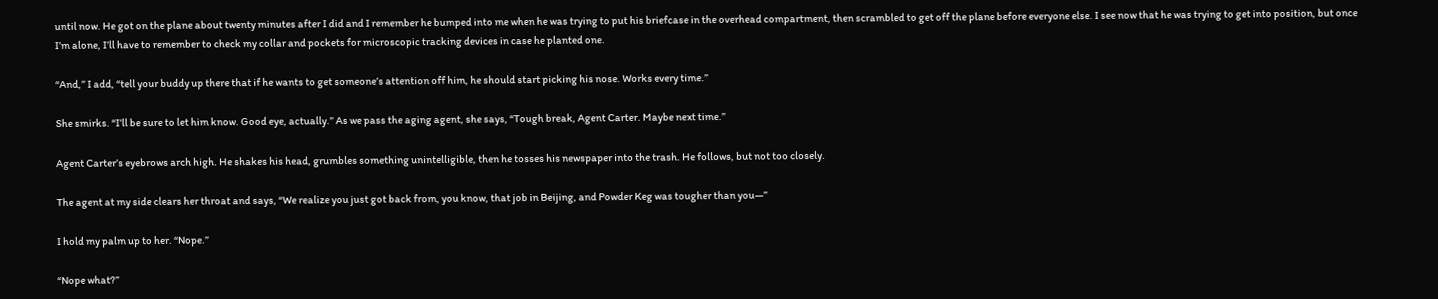until now. He got on the plane about twenty minutes after I did and I remember he bumped into me when he was trying to put his briefcase in the overhead compartment, then scrambled to get off the plane before everyone else. I see now that he was trying to get into position, but once I’m alone, I’ll have to remember to check my collar and pockets for microscopic tracking devices in case he planted one.

“And,” I add, “tell your buddy up there that if he wants to get someone’s attention off him, he should start picking his nose. Works every time.”

She smirks. “I’ll be sure to let him know. Good eye, actually.” As we pass the aging agent, she says, “Tough break, Agent Carter. Maybe next time.”

Agent Carter’s eyebrows arch high. He shakes his head, grumbles something unintelligible, then he tosses his newspaper into the trash. He follows, but not too closely.

The agent at my side clears her throat and says, “We realize you just got back from, you know, that job in Beijing, and Powder Keg was tougher than you—”

I hold my palm up to her. “Nope.”

“Nope what?”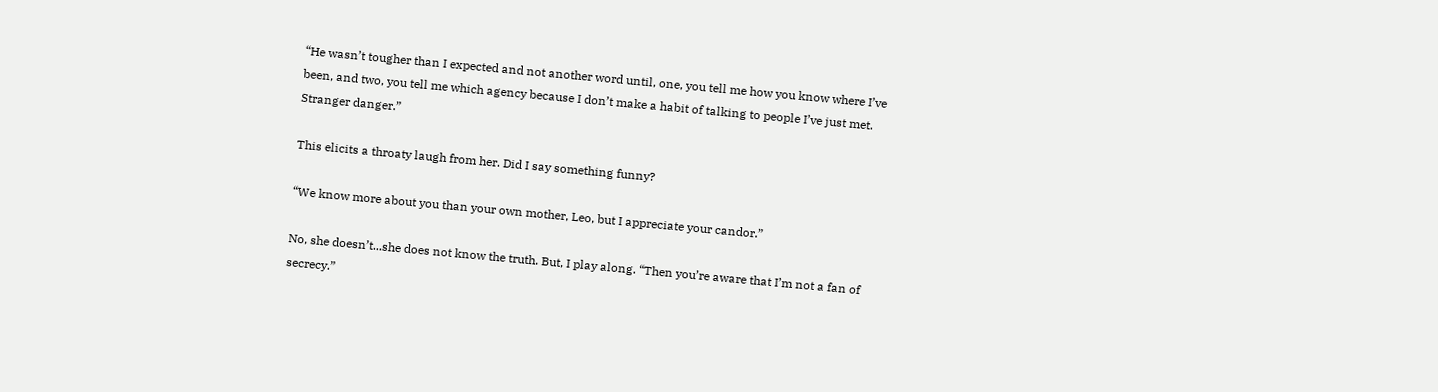“He wasn’t tougher than I expected and not another word until, one, you tell me how you know where I’ve been, and two, you tell me which agency because I don’t make a habit of talking to people I’ve just met. Stranger danger.”

This elicits a throaty laugh from her. Did I say something funny?

“We know more about you than your own mother, Leo, but I appreciate your candor.”

No, she doesn’t...she does not know the truth. But, I play along. “Then you’re aware that I’m not a fan of secrecy.”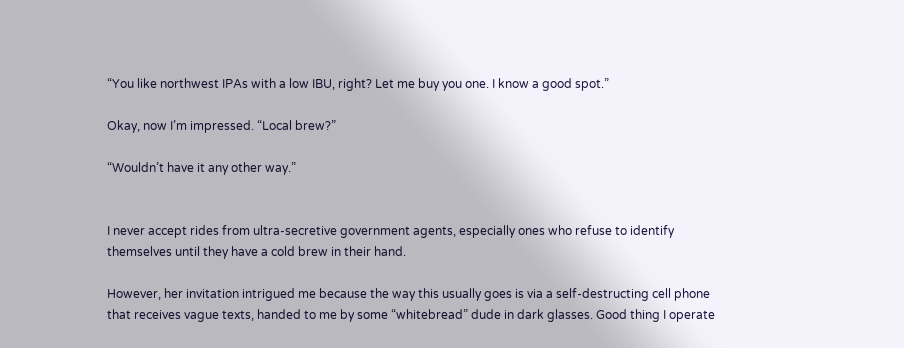“You like northwest IPAs with a low IBU, right? Let me buy you one. I know a good spot.”

Okay, now I’m impressed. “Local brew?”

“Wouldn’t have it any other way.”


I never accept rides from ultra-secretive government agents, especially ones who refuse to identify themselves until they have a cold brew in their hand.

However, her invitation intrigued me because the way this usually goes is via a self-destructing cell phone that receives vague texts, handed to me by some “whitebread” dude in dark glasses. Good thing I operate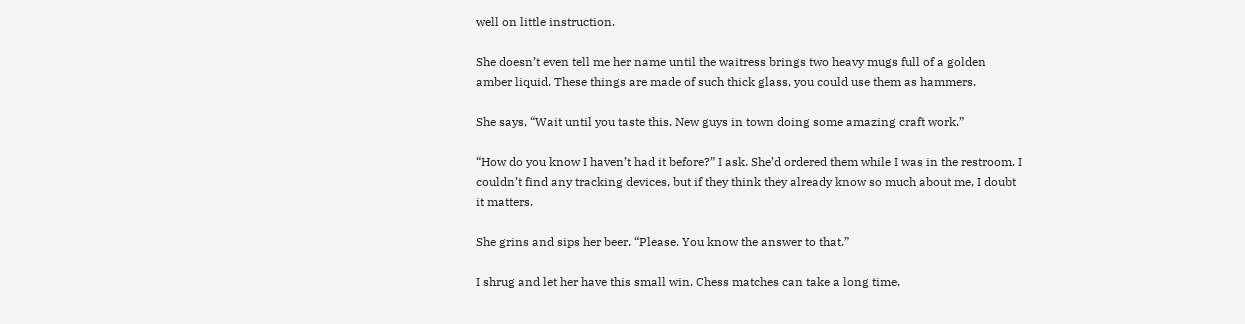well on little instruction.

She doesn’t even tell me her name until the waitress brings two heavy mugs full of a golden amber liquid. These things are made of such thick glass, you could use them as hammers.

She says, “Wait until you taste this. New guys in town doing some amazing craft work.”

“How do you know I haven’t had it before?” I ask. She’d ordered them while I was in the restroom. I couldn’t find any tracking devices, but if they think they already know so much about me, I doubt it matters.

She grins and sips her beer. “Please. You know the answer to that.”

I shrug and let her have this small win. Chess matches can take a long time.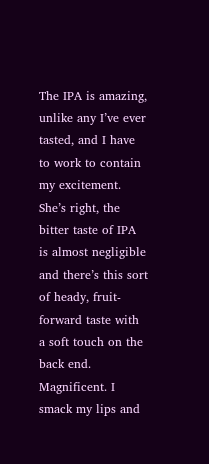The IPA is amazing, unlike any I’ve ever tasted, and I have to work to contain my excitement. She’s right, the bitter taste of IPA is almost negligible and there’s this sort of heady, fruit-forward taste with a soft touch on the back end. Magnificent. I smack my lips and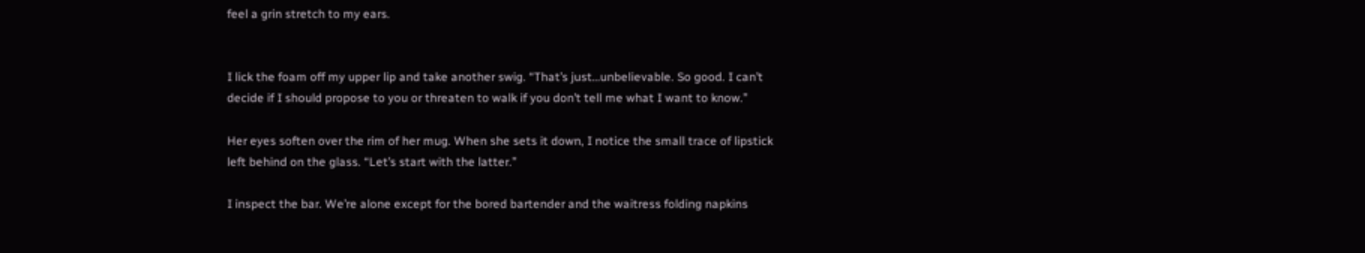feel a grin stretch to my ears.


I lick the foam off my upper lip and take another swig. “That’s just…unbelievable. So good. I can’t decide if I should propose to you or threaten to walk if you don’t tell me what I want to know.”

Her eyes soften over the rim of her mug. When she sets it down, I notice the small trace of lipstick left behind on the glass. “Let’s start with the latter.”

I inspect the bar. We’re alone except for the bored bartender and the waitress folding napkins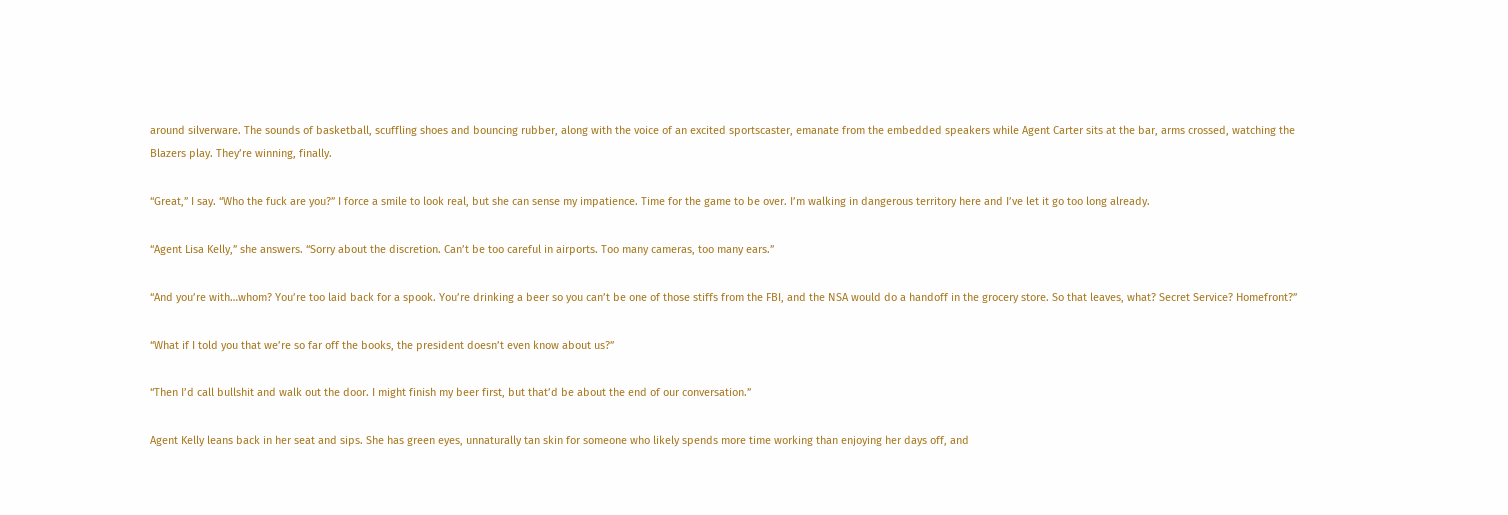around silverware. The sounds of basketball, scuffling shoes and bouncing rubber, along with the voice of an excited sportscaster, emanate from the embedded speakers while Agent Carter sits at the bar, arms crossed, watching the Blazers play. They’re winning, finally.

“Great,” I say. “Who the fuck are you?” I force a smile to look real, but she can sense my impatience. Time for the game to be over. I’m walking in dangerous territory here and I’ve let it go too long already.

“Agent Lisa Kelly,” she answers. “Sorry about the discretion. Can’t be too careful in airports. Too many cameras, too many ears.”

“And you’re with…whom? You’re too laid back for a spook. You’re drinking a beer so you can’t be one of those stiffs from the FBI, and the NSA would do a handoff in the grocery store. So that leaves, what? Secret Service? Homefront?”

“What if I told you that we’re so far off the books, the president doesn’t even know about us?”

“Then I’d call bullshit and walk out the door. I might finish my beer first, but that’d be about the end of our conversation.”

Agent Kelly leans back in her seat and sips. She has green eyes, unnaturally tan skin for someone who likely spends more time working than enjoying her days off, and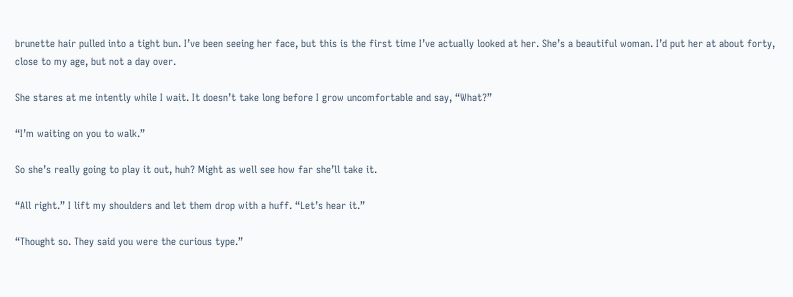brunette hair pulled into a tight bun. I’ve been seeing her face, but this is the first time I’ve actually looked at her. She’s a beautiful woman. I’d put her at about forty, close to my age, but not a day over.

She stares at me intently while I wait. It doesn’t take long before I grow uncomfortable and say, “What?”

“I’m waiting on you to walk.”

So she’s really going to play it out, huh? Might as well see how far she’ll take it.

“All right.” I lift my shoulders and let them drop with a huff. “Let’s hear it.”

“Thought so. They said you were the curious type.”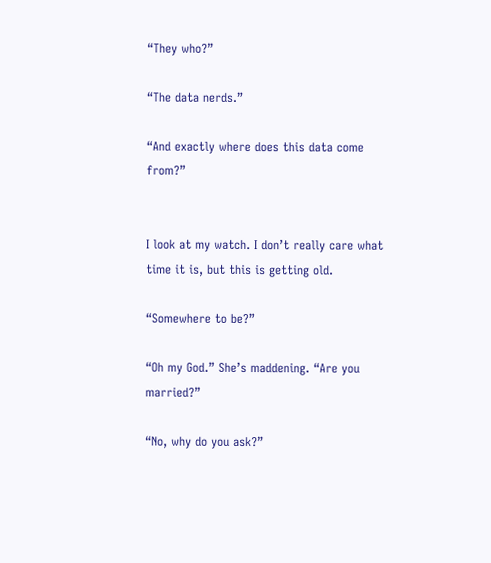“They who?”

“The data nerds.”

“And exactly where does this data come from?”


I look at my watch. I don’t really care what time it is, but this is getting old.

“Somewhere to be?”

“Oh my God.” She’s maddening. “Are you married?”

“No, why do you ask?”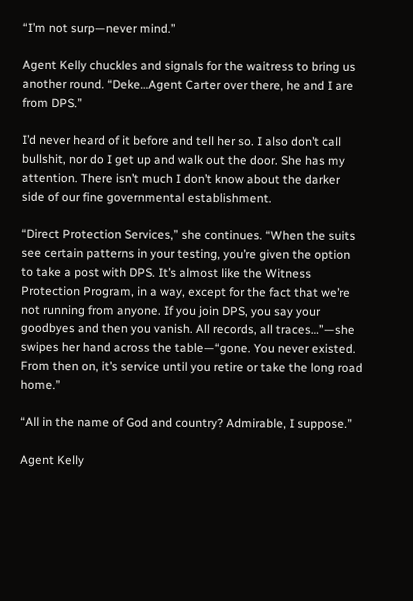“I’m not surp—never mind.”

Agent Kelly chuckles and signals for the waitress to bring us another round. “Deke…Agent Carter over there, he and I are from DPS.”

I’d never heard of it before and tell her so. I also don’t call bullshit, nor do I get up and walk out the door. She has my attention. There isn’t much I don’t know about the darker side of our fine governmental establishment.

“Direct Protection Services,” she continues. “When the suits see certain patterns in your testing, you’re given the option to take a post with DPS. It’s almost like the Witness Protection Program, in a way, except for the fact that we’re not running from anyone. If you join DPS, you say your goodbyes and then you vanish. All records, all traces…”—she swipes her hand across the table—“gone. You never existed. From then on, it’s service until you retire or take the long road home.”

“All in the name of God and country? Admirable, I suppose.”

Agent Kelly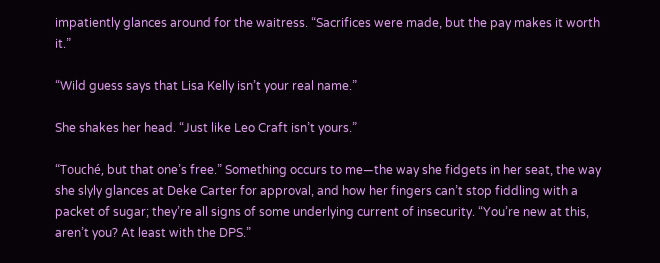impatiently glances around for the waitress. “Sacrifices were made, but the pay makes it worth it.”

“Wild guess says that Lisa Kelly isn’t your real name.”

She shakes her head. “Just like Leo Craft isn’t yours.”

“Touché, but that one’s free.” Something occurs to me—the way she fidgets in her seat, the way she slyly glances at Deke Carter for approval, and how her fingers can’t stop fiddling with a packet of sugar; they’re all signs of some underlying current of insecurity. “You’re new at this, aren’t you? At least with the DPS.”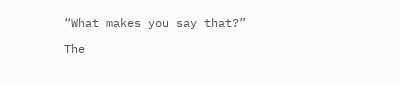“What makes you say that?”

The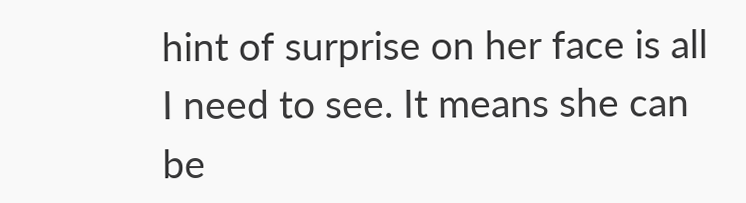hint of surprise on her face is all I need to see. It means she can be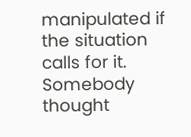manipulated if the situation calls for it. Somebody thought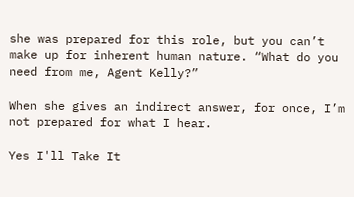she was prepared for this role, but you can’t make up for inherent human nature. “What do you need from me, Agent Kelly?”

When she gives an indirect answer, for once, I’m not prepared for what I hear.

Yes I'll Take It